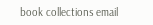book collections email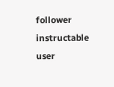follower instructable user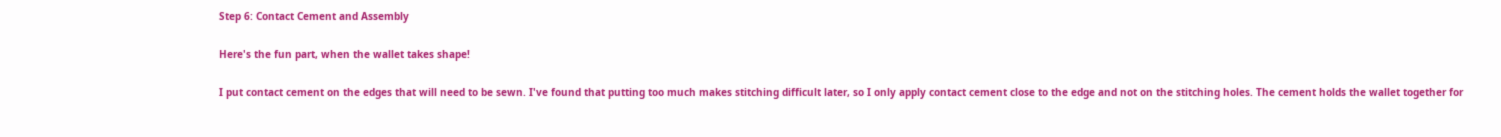Step 6: Contact Cement and Assembly

Here's the fun part, when the wallet takes shape!

I put contact cement on the edges that will need to be sewn. I've found that putting too much makes stitching difficult later, so I only apply contact cement close to the edge and not on the stitching holes. The cement holds the wallet together for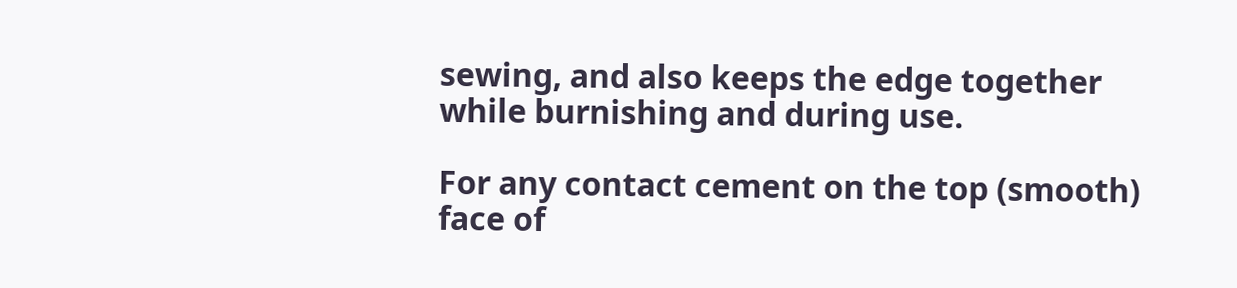sewing, and also keeps the edge together while burnishing and during use.

For any contact cement on the top (smooth) face of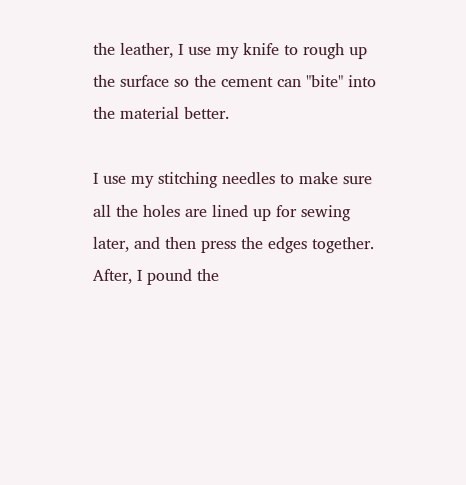the leather, I use my knife to rough up the surface so the cement can "bite" into the material better.

I use my stitching needles to make sure all the holes are lined up for sewing later, and then press the edges together. After, I pound the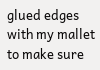glued edges with my mallet to make sure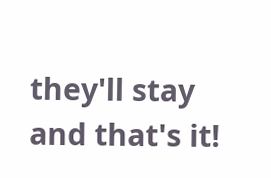they'll stay and that's it!